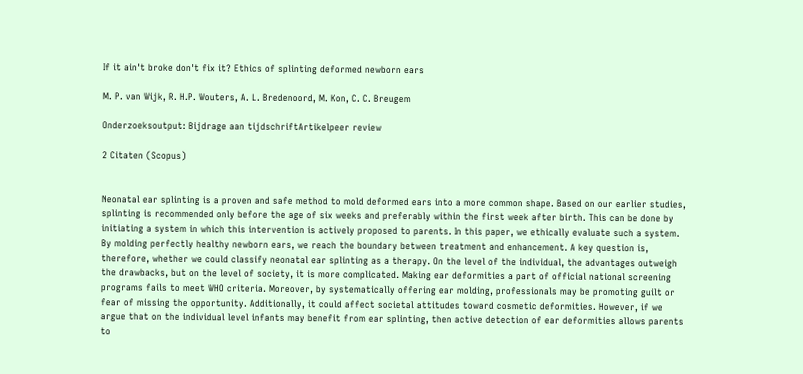If it ain't broke don't fix it? Ethics of splinting deformed newborn ears

M. P. van Wijk, R. H.P. Wouters, A. L. Bredenoord, M. Kon, C. C. Breugem

Onderzoeksoutput: Bijdrage aan tijdschriftArtikelpeer review

2 Citaten (Scopus)


Neonatal ear splinting is a proven and safe method to mold deformed ears into a more common shape. Based on our earlier studies, splinting is recommended only before the age of six weeks and preferably within the first week after birth. This can be done by initiating a system in which this intervention is actively proposed to parents. In this paper, we ethically evaluate such a system. By molding perfectly healthy newborn ears, we reach the boundary between treatment and enhancement. A key question is, therefore, whether we could classify neonatal ear splinting as a therapy. On the level of the individual, the advantages outweigh the drawbacks, but on the level of society, it is more complicated. Making ear deformities a part of official national screening programs fails to meet WHO criteria. Moreover, by systematically offering ear molding, professionals may be promoting guilt or fear of missing the opportunity. Additionally, it could affect societal attitudes toward cosmetic deformities. However, if we argue that on the individual level infants may benefit from ear splinting, then active detection of ear deformities allows parents to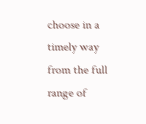choose in a timely way from the full range of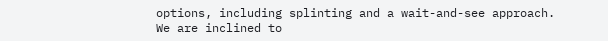options, including splinting and a wait-and-see approach. We are inclined to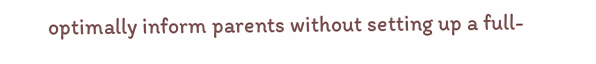optimally inform parents without setting up a full-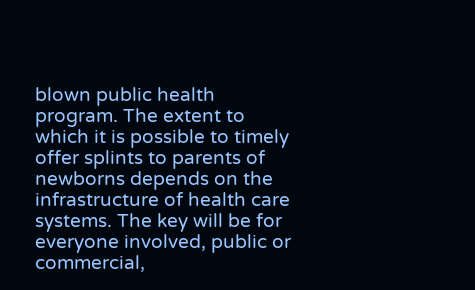blown public health program. The extent to which it is possible to timely offer splints to parents of newborns depends on the infrastructure of health care systems. The key will be for everyone involved, public or commercial,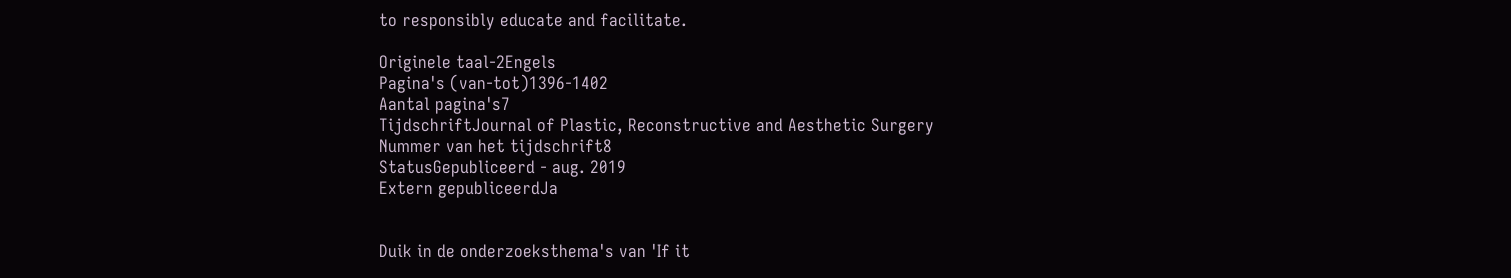to responsibly educate and facilitate.

Originele taal-2Engels
Pagina's (van-tot)1396-1402
Aantal pagina's7
TijdschriftJournal of Plastic, Reconstructive and Aesthetic Surgery
Nummer van het tijdschrift8
StatusGepubliceerd - aug. 2019
Extern gepubliceerdJa


Duik in de onderzoeksthema's van 'If it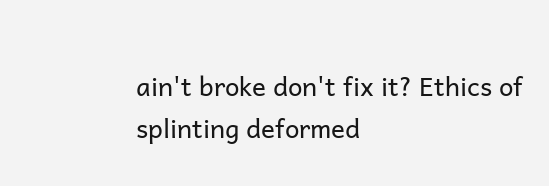ain't broke don't fix it? Ethics of splinting deformed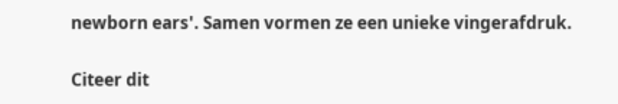newborn ears'. Samen vormen ze een unieke vingerafdruk.

Citeer dit